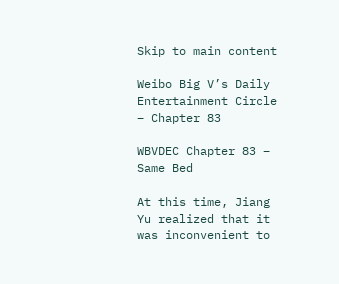Skip to main content

Weibo Big V’s Daily Entertainment Circle – Chapter 83

WBVDEC Chapter 83 – Same Bed

At this time, Jiang Yu realized that it was inconvenient to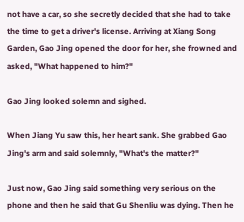not have a car, so she secretly decided that she had to take the time to get a driver's license. Arriving at Xiang Song Garden, Gao Jing opened the door for her, she frowned and asked, "What happened to him?"

Gao Jing looked solemn and sighed.

When Jiang Yu saw this, her heart sank. She grabbed Gao Jing's arm and said solemnly, "What's the matter?"

Just now, Gao Jing said something very serious on the phone and then he said that Gu Shenliu was dying. Then he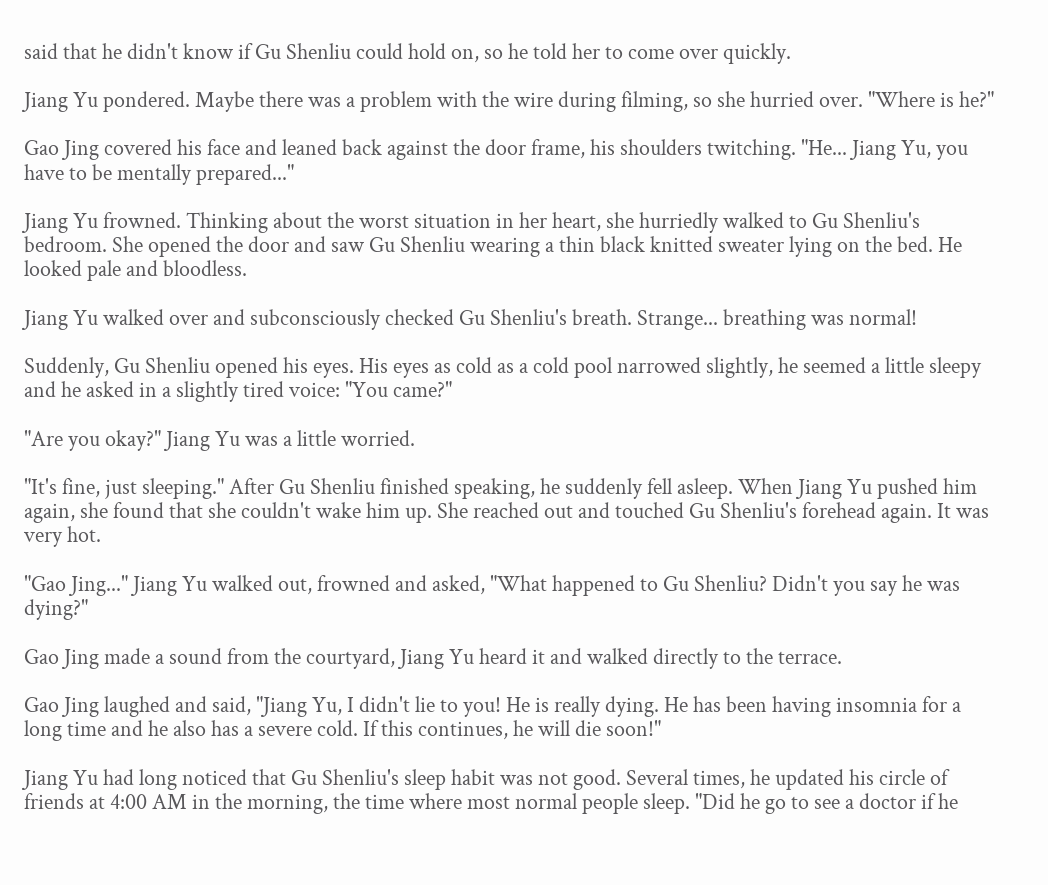said that he didn't know if Gu Shenliu could hold on, so he told her to come over quickly.

Jiang Yu pondered. Maybe there was a problem with the wire during filming, so she hurried over. "Where is he?"

Gao Jing covered his face and leaned back against the door frame, his shoulders twitching. "He... Jiang Yu, you have to be mentally prepared..."

Jiang Yu frowned. Thinking about the worst situation in her heart, she hurriedly walked to Gu Shenliu's bedroom. She opened the door and saw Gu Shenliu wearing a thin black knitted sweater lying on the bed. He looked pale and bloodless.

Jiang Yu walked over and subconsciously checked Gu Shenliu's breath. Strange... breathing was normal!

Suddenly, Gu Shenliu opened his eyes. His eyes as cold as a cold pool narrowed slightly, he seemed a little sleepy and he asked in a slightly tired voice: "You came?"

"Are you okay?" Jiang Yu was a little worried.

"It's fine, just sleeping." After Gu Shenliu finished speaking, he suddenly fell asleep. When Jiang Yu pushed him again, she found that she couldn't wake him up. She reached out and touched Gu Shenliu's forehead again. It was very hot.

"Gao Jing..." Jiang Yu walked out, frowned and asked, "What happened to Gu Shenliu? Didn't you say he was dying?"

Gao Jing made a sound from the courtyard, Jiang Yu heard it and walked directly to the terrace.

Gao Jing laughed and said, "Jiang Yu, I didn't lie to you! He is really dying. He has been having insomnia for a long time and he also has a severe cold. If this continues, he will die soon!"

Jiang Yu had long noticed that Gu Shenliu's sleep habit was not good. Several times, he updated his circle of friends at 4:00 AM in the morning, the time where most normal people sleep. "Did he go to see a doctor if he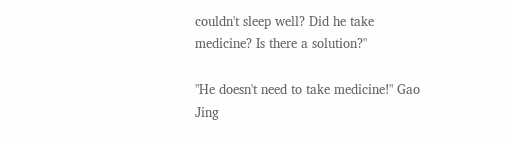couldn't sleep well? Did he take medicine? Is there a solution?"

"He doesn't need to take medicine!" Gao Jing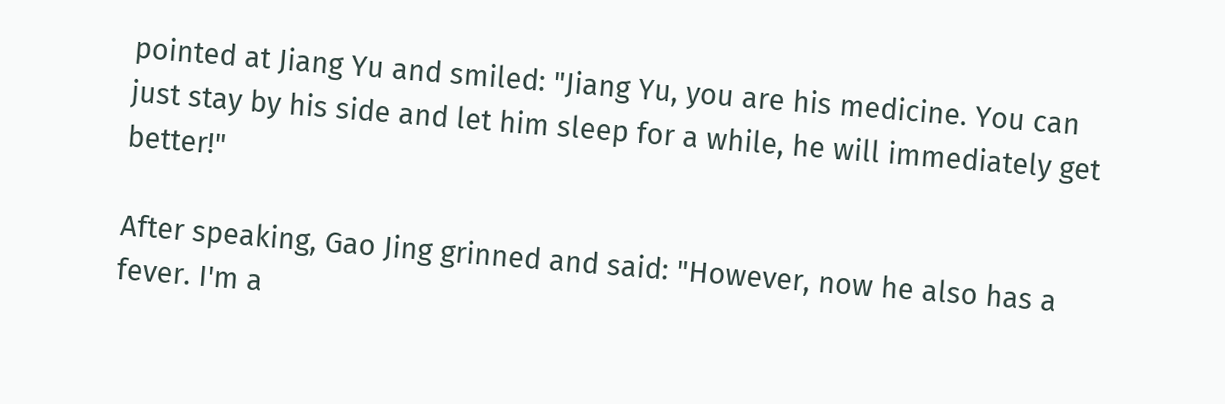pointed at Jiang Yu and smiled: "Jiang Yu, you are his medicine. You can just stay by his side and let him sleep for a while, he will immediately get better!"

After speaking, Gao Jing grinned and said: "However, now he also has a fever. I'm a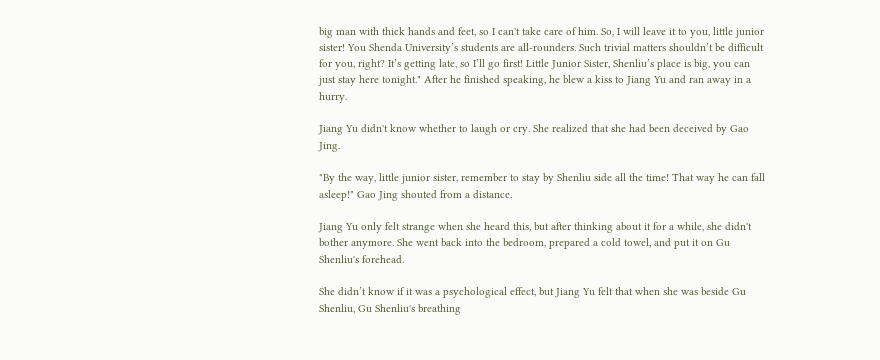big man with thick hands and feet, so I can't take care of him. So, I will leave it to you, little junior sister! You Shenda University’s students are all-rounders. Such trivial matters shouldn’t be difficult for you, right? It’s getting late, so I’ll go first! Little Junior Sister, Shenliu’s place is big, you can just stay here tonight." After he finished speaking, he blew a kiss to Jiang Yu and ran away in a hurry.

Jiang Yu didn't know whether to laugh or cry. She realized that she had been deceived by Gao Jing.

"By the way, little junior sister, remember to stay by Shenliu side all the time! That way he can fall asleep!" Gao Jing shouted from a distance.

Jiang Yu only felt strange when she heard this, but after thinking about it for a while, she didn't bother anymore. She went back into the bedroom, prepared a cold towel, and put it on Gu Shenliu's forehead.

She didn’t know if it was a psychological effect, but Jiang Yu felt that when she was beside Gu Shenliu, Gu Shenliu's breathing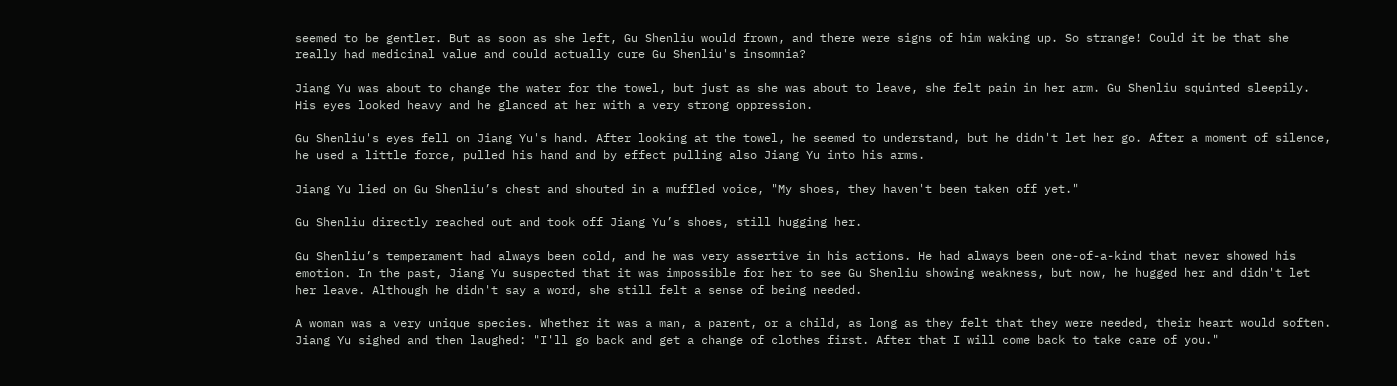seemed to be gentler. But as soon as she left, Gu Shenliu would frown, and there were signs of him waking up. So strange! Could it be that she really had medicinal value and could actually cure Gu Shenliu's insomnia?

Jiang Yu was about to change the water for the towel, but just as she was about to leave, she felt pain in her arm. Gu Shenliu squinted sleepily. His eyes looked heavy and he glanced at her with a very strong oppression.

Gu Shenliu's eyes fell on Jiang Yu's hand. After looking at the towel, he seemed to understand, but he didn't let her go. After a moment of silence, he used a little force, pulled his hand and by effect pulling also Jiang Yu into his arms.

Jiang Yu lied on Gu Shenliu’s chest and shouted in a muffled voice, "My shoes, they haven't been taken off yet."

Gu Shenliu directly reached out and took off Jiang Yu’s shoes, still hugging her.

Gu Shenliu’s temperament had always been cold, and he was very assertive in his actions. He had always been one-of-a-kind that never showed his emotion. In the past, Jiang Yu suspected that it was impossible for her to see Gu Shenliu showing weakness, but now, he hugged her and didn't let her leave. Although he didn't say a word, she still felt a sense of being needed.

A woman was a very unique species. Whether it was a man, a parent, or a child, as long as they felt that they were needed, their heart would soften. Jiang Yu sighed and then laughed: "I'll go back and get a change of clothes first. After that I will come back to take care of you."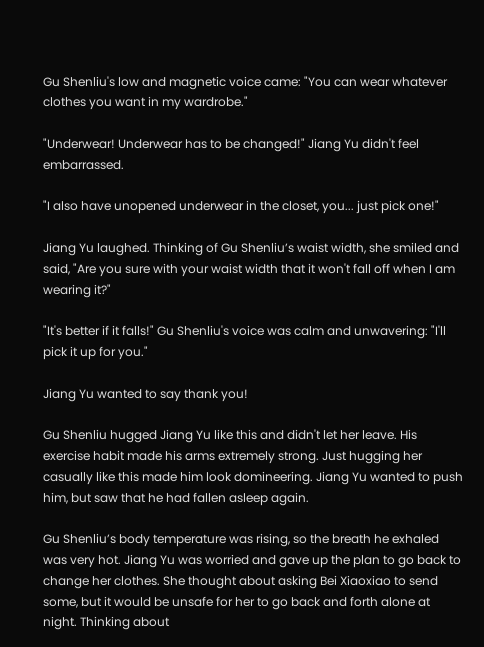Gu Shenliu's low and magnetic voice came: "You can wear whatever clothes you want in my wardrobe."

"Underwear! Underwear has to be changed!" Jiang Yu didn't feel embarrassed.

"I also have unopened underwear in the closet, you... just pick one!"

Jiang Yu laughed. Thinking of Gu Shenliu’s waist width, she smiled and said, "Are you sure with your waist width that it won't fall off when I am wearing it?"

"It's better if it falls!" Gu Shenliu's voice was calm and unwavering: "I'll pick it up for you."

Jiang Yu wanted to say thank you!

Gu Shenliu hugged Jiang Yu like this and didn't let her leave. His exercise habit made his arms extremely strong. Just hugging her casually like this made him look domineering. Jiang Yu wanted to push him, but saw that he had fallen asleep again.

Gu Shenliu’s body temperature was rising, so the breath he exhaled was very hot. Jiang Yu was worried and gave up the plan to go back to change her clothes. She thought about asking Bei Xiaoxiao to send some, but it would be unsafe for her to go back and forth alone at night. Thinking about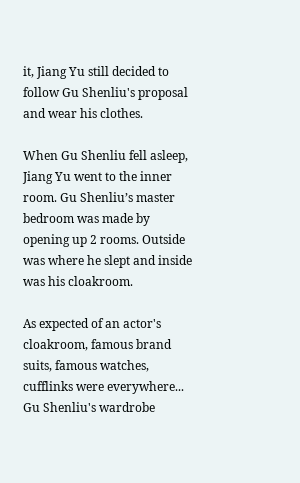it, Jiang Yu still decided to follow Gu Shenliu's proposal and wear his clothes.

When Gu Shenliu fell asleep, Jiang Yu went to the inner room. Gu Shenliu’s master bedroom was made by opening up 2 rooms. Outside was where he slept and inside was his cloakroom.

As expected of an actor's cloakroom, famous brand suits, famous watches, cufflinks were everywhere... Gu Shenliu's wardrobe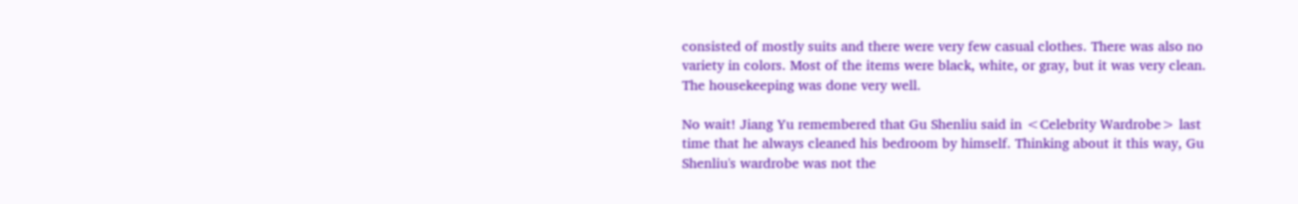consisted of mostly suits and there were very few casual clothes. There was also no variety in colors. Most of the items were black, white, or gray, but it was very clean. The housekeeping was done very well.

No wait! Jiang Yu remembered that Gu Shenliu said in <Celebrity Wardrobe> last time that he always cleaned his bedroom by himself. Thinking about it this way, Gu Shenliu's wardrobe was not the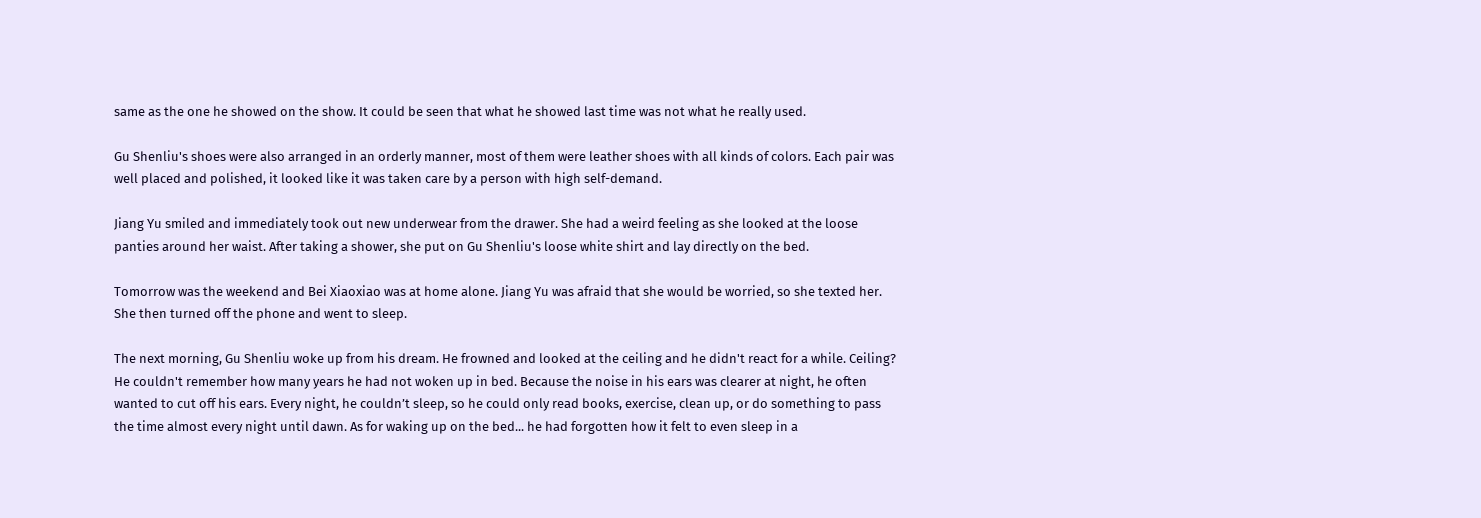same as the one he showed on the show. It could be seen that what he showed last time was not what he really used.

Gu Shenliu's shoes were also arranged in an orderly manner, most of them were leather shoes with all kinds of colors. Each pair was well placed and polished, it looked like it was taken care by a person with high self-demand.

Jiang Yu smiled and immediately took out new underwear from the drawer. She had a weird feeling as she looked at the loose panties around her waist. After taking a shower, she put on Gu Shenliu's loose white shirt and lay directly on the bed.

Tomorrow was the weekend and Bei Xiaoxiao was at home alone. Jiang Yu was afraid that she would be worried, so she texted her. She then turned off the phone and went to sleep.

The next morning, Gu Shenliu woke up from his dream. He frowned and looked at the ceiling and he didn't react for a while. Ceiling? He couldn't remember how many years he had not woken up in bed. Because the noise in his ears was clearer at night, he often wanted to cut off his ears. Every night, he couldn’t sleep, so he could only read books, exercise, clean up, or do something to pass the time almost every night until dawn. As for waking up on the bed... he had forgotten how it felt to even sleep in a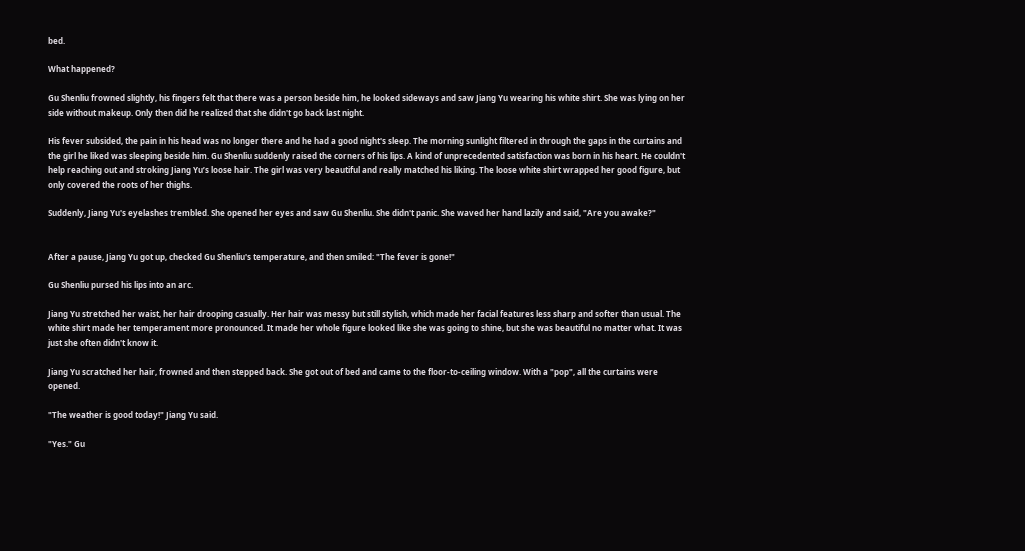bed.

What happened?

Gu Shenliu frowned slightly, his fingers felt that there was a person beside him, he looked sideways and saw Jiang Yu wearing his white shirt. She was lying on her side without makeup. Only then did he realized that she didn't go back last night.

His fever subsided, the pain in his head was no longer there and he had a good night's sleep. The morning sunlight filtered in through the gaps in the curtains and the girl he liked was sleeping beside him. Gu Shenliu suddenly raised the corners of his lips. A kind of unprecedented satisfaction was born in his heart. He couldn't help reaching out and stroking Jiang Yu’s loose hair. The girl was very beautiful and really matched his liking. The loose white shirt wrapped her good figure, but only covered the roots of her thighs.

Suddenly, Jiang Yu's eyelashes trembled. She opened her eyes and saw Gu Shenliu. She didn't panic. She waved her hand lazily and said, "Are you awake?"


After a pause, Jiang Yu got up, checked Gu Shenliu's temperature, and then smiled: "The fever is gone!"

Gu Shenliu pursed his lips into an arc.

Jiang Yu stretched her waist, her hair drooping casually. Her hair was messy but still stylish, which made her facial features less sharp and softer than usual. The white shirt made her temperament more pronounced. It made her whole figure looked like she was going to shine, but she was beautiful no matter what. It was just she often didn't know it.

Jiang Yu scratched her hair, frowned and then stepped back. She got out of bed and came to the floor-to-ceiling window. With a "pop", all the curtains were opened.

"The weather is good today!" Jiang Yu said.

"Yes." Gu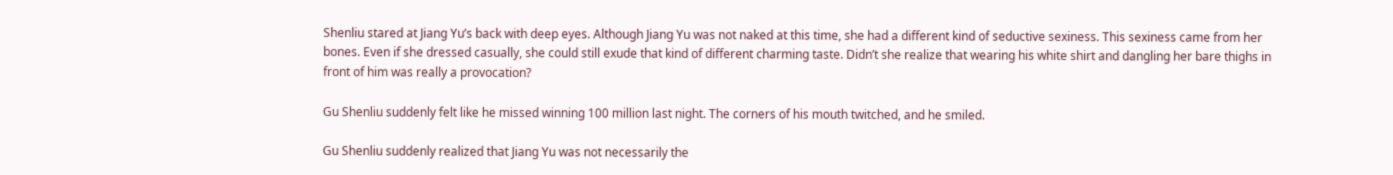Shenliu stared at Jiang Yu’s back with deep eyes. Although Jiang Yu was not naked at this time, she had a different kind of seductive sexiness. This sexiness came from her bones. Even if she dressed casually, she could still exude that kind of different charming taste. Didn’t she realize that wearing his white shirt and dangling her bare thighs in front of him was really a provocation?

Gu Shenliu suddenly felt like he missed winning 100 million last night. The corners of his mouth twitched, and he smiled.

Gu Shenliu suddenly realized that Jiang Yu was not necessarily the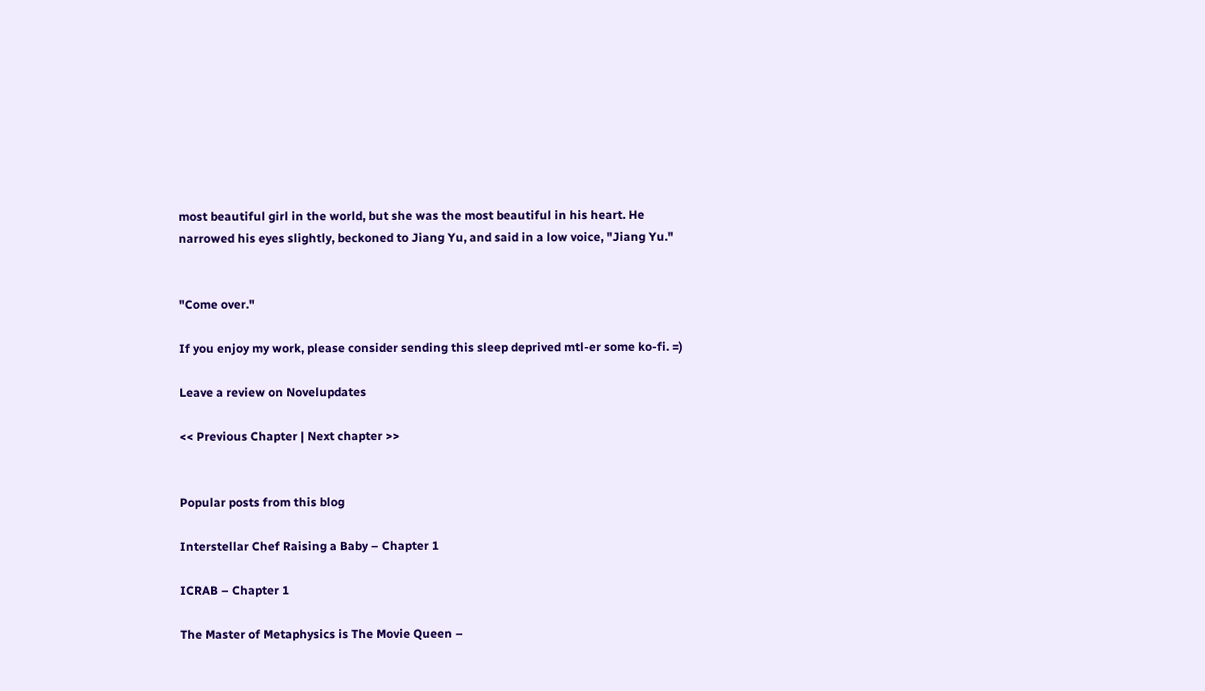most beautiful girl in the world, but she was the most beautiful in his heart. He narrowed his eyes slightly, beckoned to Jiang Yu, and said in a low voice, "Jiang Yu."


"Come over."

If you enjoy my work, please consider sending this sleep deprived mtl-er some ko-fi. =)

Leave a review on Novelupdates

<< Previous Chapter | Next chapter >>


Popular posts from this blog

Interstellar Chef Raising a Baby – Chapter 1

ICRAB – Chapter 1

The Master of Metaphysics is The Movie Queen –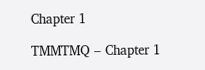Chapter 1

TMMTMQ – Chapter 1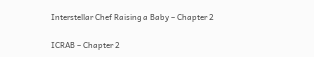Interstellar Chef Raising a Baby – Chapter 2

ICRAB – Chapter 2